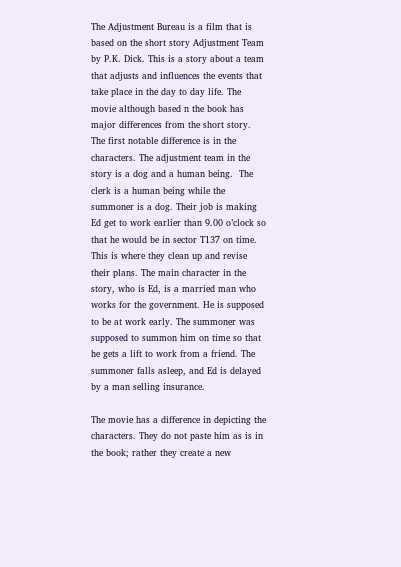The Adjustment Bureau is a film that is based on the short story Adjustment Team by P.K. Dick. This is a story about a team that adjusts and influences the events that take place in the day to day life. The movie although based n the book has major differences from the short story. The first notable difference is in the characters. The adjustment team in the story is a dog and a human being.  The clerk is a human being while the summoner is a dog. Their job is making Ed get to work earlier than 9.00 o’clock so that he would be in sector T137 on time. This is where they clean up and revise their plans. The main character in the story, who is Ed, is a married man who works for the government. He is supposed to be at work early. The summoner was supposed to summon him on time so that he gets a lift to work from a friend. The summoner falls asleep, and Ed is delayed by a man selling insurance.

The movie has a difference in depicting the characters. They do not paste him as is in the book; rather they create a new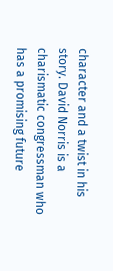character and a twist in his story. David Norris is a charismatic congressman who has a promising future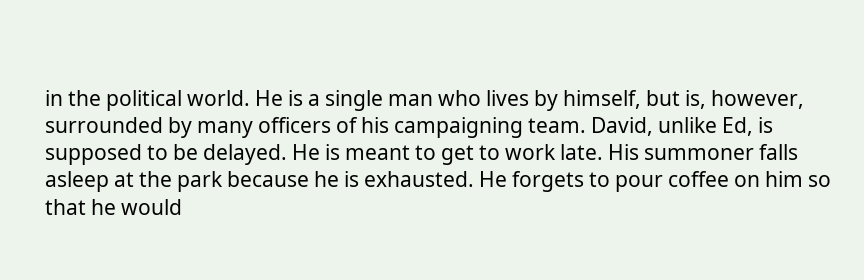in the political world. He is a single man who lives by himself, but is, however, surrounded by many officers of his campaigning team. David, unlike Ed, is supposed to be delayed. He is meant to get to work late. His summoner falls asleep at the park because he is exhausted. He forgets to pour coffee on him so that he would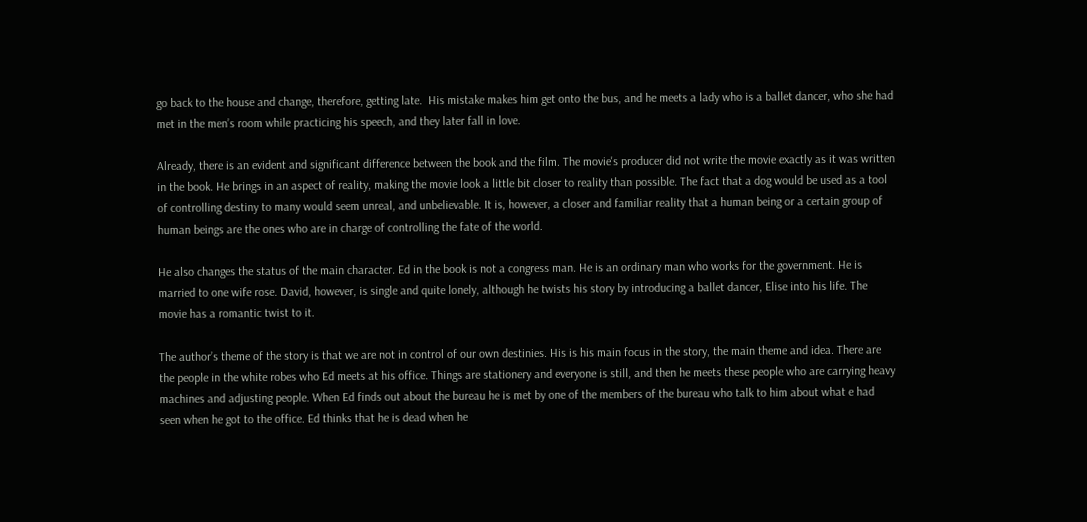go back to the house and change, therefore, getting late.  His mistake makes him get onto the bus, and he meets a lady who is a ballet dancer, who she had met in the men’s room while practicing his speech, and they later fall in love.

Already, there is an evident and significant difference between the book and the film. The movie's producer did not write the movie exactly as it was written in the book. He brings in an aspect of reality, making the movie look a little bit closer to reality than possible. The fact that a dog would be used as a tool of controlling destiny to many would seem unreal, and unbelievable. It is, however, a closer and familiar reality that a human being or a certain group of human beings are the ones who are in charge of controlling the fate of the world.

He also changes the status of the main character. Ed in the book is not a congress man. He is an ordinary man who works for the government. He is married to one wife rose. David, however, is single and quite lonely, although he twists his story by introducing a ballet dancer, Elise into his life. The movie has a romantic twist to it.

The author’s theme of the story is that we are not in control of our own destinies. His is his main focus in the story, the main theme and idea. There are the people in the white robes who Ed meets at his office. Things are stationery and everyone is still, and then he meets these people who are carrying heavy machines and adjusting people. When Ed finds out about the bureau he is met by one of the members of the bureau who talk to him about what e had seen when he got to the office. Ed thinks that he is dead when he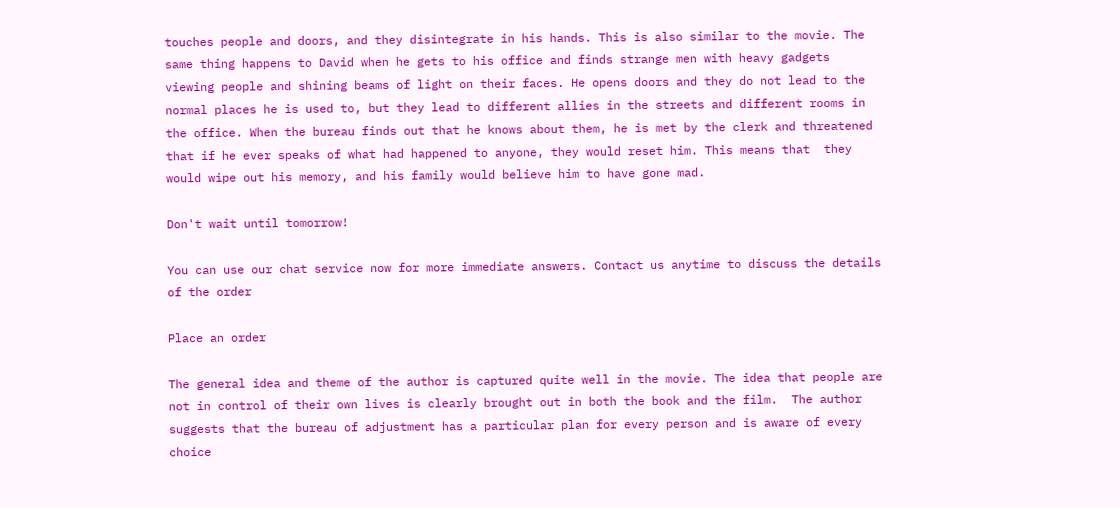touches people and doors, and they disintegrate in his hands. This is also similar to the movie. The same thing happens to David when he gets to his office and finds strange men with heavy gadgets viewing people and shining beams of light on their faces. He opens doors and they do not lead to the normal places he is used to, but they lead to different allies in the streets and different rooms in the office. When the bureau finds out that he knows about them, he is met by the clerk and threatened that if he ever speaks of what had happened to anyone, they would reset him. This means that  they would wipe out his memory, and his family would believe him to have gone mad.

Don't wait until tomorrow!

You can use our chat service now for more immediate answers. Contact us anytime to discuss the details of the order

Place an order

The general idea and theme of the author is captured quite well in the movie. The idea that people are not in control of their own lives is clearly brought out in both the book and the film.  The author suggests that the bureau of adjustment has a particular plan for every person and is aware of every choice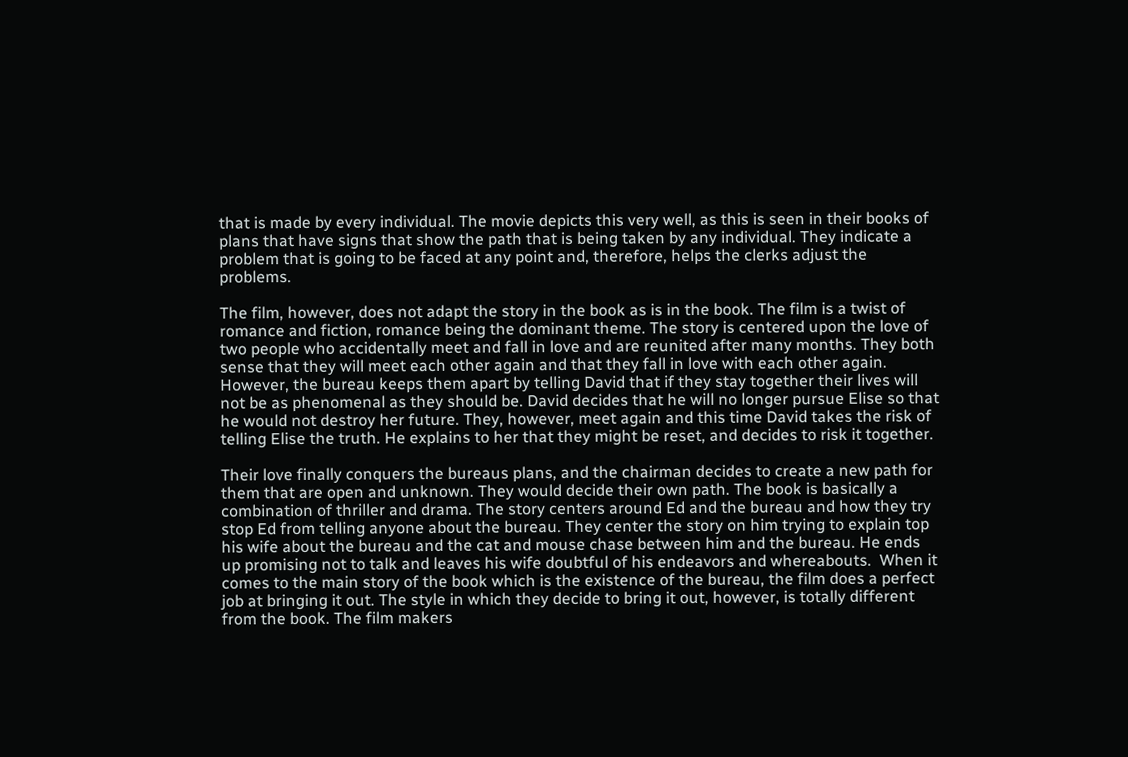that is made by every individual. The movie depicts this very well, as this is seen in their books of plans that have signs that show the path that is being taken by any individual. They indicate a problem that is going to be faced at any point and, therefore, helps the clerks adjust the problems.

The film, however, does not adapt the story in the book as is in the book. The film is a twist of romance and fiction, romance being the dominant theme. The story is centered upon the love of two people who accidentally meet and fall in love and are reunited after many months. They both sense that they will meet each other again and that they fall in love with each other again. However, the bureau keeps them apart by telling David that if they stay together their lives will not be as phenomenal as they should be. David decides that he will no longer pursue Elise so that he would not destroy her future. They, however, meet again and this time David takes the risk of telling Elise the truth. He explains to her that they might be reset, and decides to risk it together.

Their love finally conquers the bureaus plans, and the chairman decides to create a new path for them that are open and unknown. They would decide their own path. The book is basically a combination of thriller and drama. The story centers around Ed and the bureau and how they try stop Ed from telling anyone about the bureau. They center the story on him trying to explain top his wife about the bureau and the cat and mouse chase between him and the bureau. He ends up promising not to talk and leaves his wife doubtful of his endeavors and whereabouts.  When it comes to the main story of the book which is the existence of the bureau, the film does a perfect job at bringing it out. The style in which they decide to bring it out, however, is totally different from the book. The film makers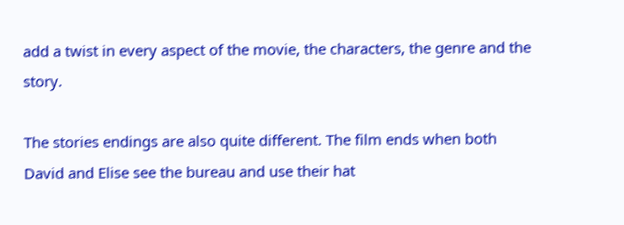add a twist in every aspect of the movie, the characters, the genre and the story.

The stories endings are also quite different. The film ends when both David and Elise see the bureau and use their hat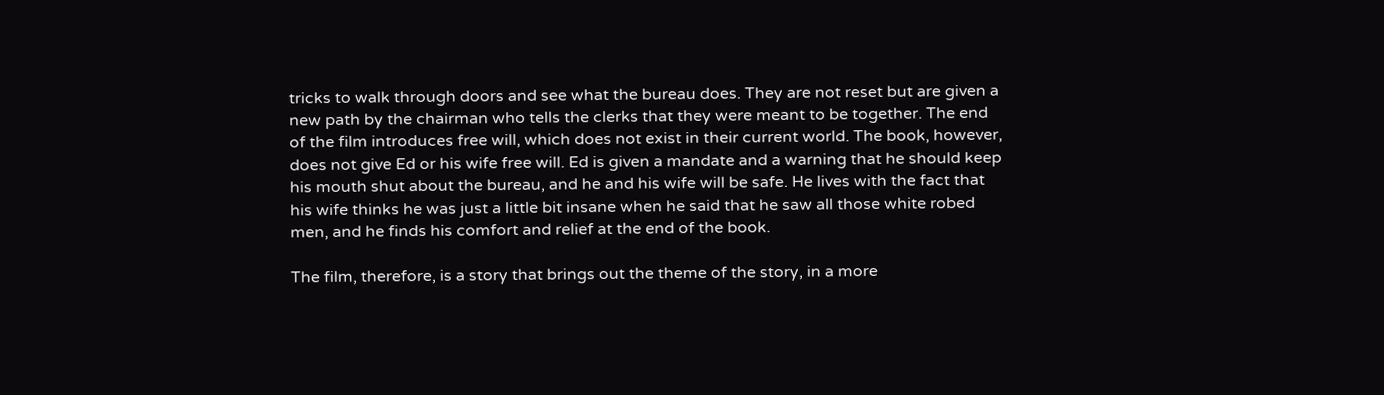tricks to walk through doors and see what the bureau does. They are not reset but are given a new path by the chairman who tells the clerks that they were meant to be together. The end of the film introduces free will, which does not exist in their current world. The book, however, does not give Ed or his wife free will. Ed is given a mandate and a warning that he should keep his mouth shut about the bureau, and he and his wife will be safe. He lives with the fact that his wife thinks he was just a little bit insane when he said that he saw all those white robed men, and he finds his comfort and relief at the end of the book.

The film, therefore, is a story that brings out the theme of the story, in a more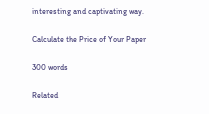interesting and captivating way.

Calculate the Price of Your Paper

300 words

Related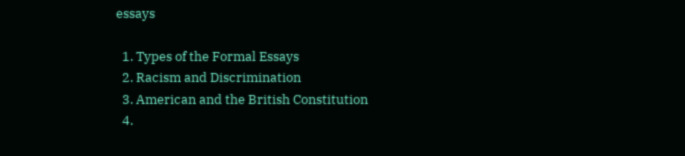essays

  1. Types of the Formal Essays
  2. Racism and Discrimination
  3. American and the British Constitution
  4.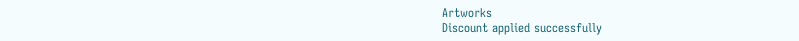Artworks
Discount applied successfully